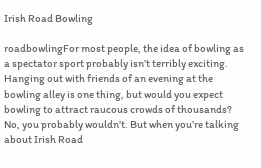Irish Road Bowling

roadbowlingFor most people, the idea of bowling as a spectator sport probably isn’t terribly exciting. Hanging out with friends of an evening at the bowling alley is one thing, but would you expect bowling to attract raucous crowds of thousands? No, you probably wouldn’t. But when you’re talking about Irish Road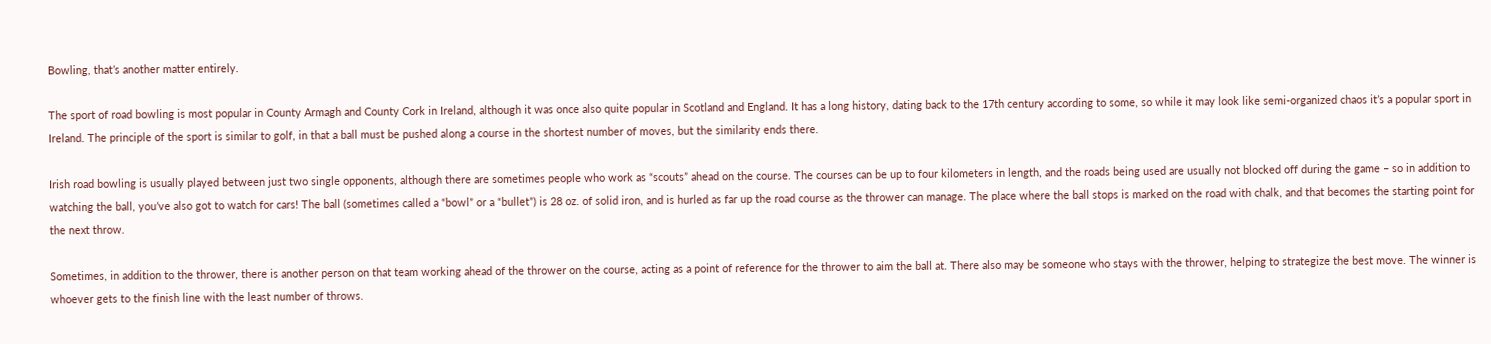Bowling, that’s another matter entirely.

The sport of road bowling is most popular in County Armagh and County Cork in Ireland, although it was once also quite popular in Scotland and England. It has a long history, dating back to the 17th century according to some, so while it may look like semi-organized chaos it’s a popular sport in Ireland. The principle of the sport is similar to golf, in that a ball must be pushed along a course in the shortest number of moves, but the similarity ends there.

Irish road bowling is usually played between just two single opponents, although there are sometimes people who work as “scouts” ahead on the course. The courses can be up to four kilometers in length, and the roads being used are usually not blocked off during the game – so in addition to watching the ball, you’ve also got to watch for cars! The ball (sometimes called a “bowl” or a “bullet”) is 28 oz. of solid iron, and is hurled as far up the road course as the thrower can manage. The place where the ball stops is marked on the road with chalk, and that becomes the starting point for the next throw.

Sometimes, in addition to the thrower, there is another person on that team working ahead of the thrower on the course, acting as a point of reference for the thrower to aim the ball at. There also may be someone who stays with the thrower, helping to strategize the best move. The winner is whoever gets to the finish line with the least number of throws.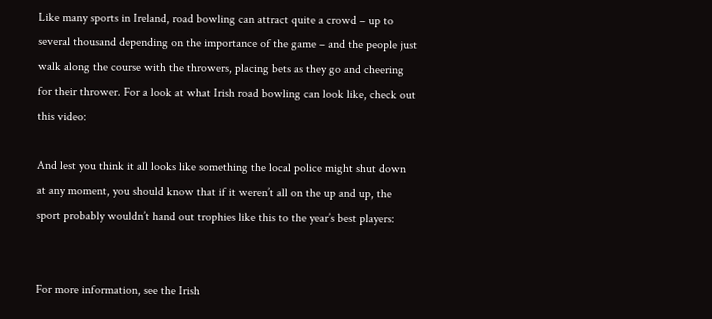Like many sports in Ireland, road bowling can attract quite a crowd – up to several thousand depending on the importance of the game – and the people just walk along the course with the throwers, placing bets as they go and cheering for their thrower. For a look at what Irish road bowling can look like, check out this video:

And lest you think it all looks like something the local police might shut down at any moment, you should know that if it weren’t all on the up and up, the sport probably wouldn’t hand out trophies like this to the year’s best players:


For more information, see the Irish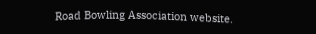Road Bowling Association website.